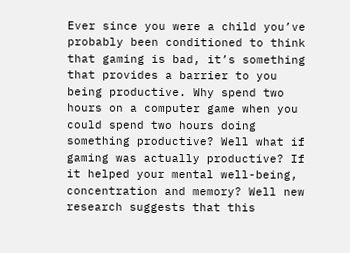Ever since you were a child you’ve probably been conditioned to think that gaming is bad, it’s something that provides a barrier to you being productive. Why spend two hours on a computer game when you could spend two hours doing something productive? Well what if gaming was actually productive? If it helped your mental well-being, concentration and memory? Well new research suggests that this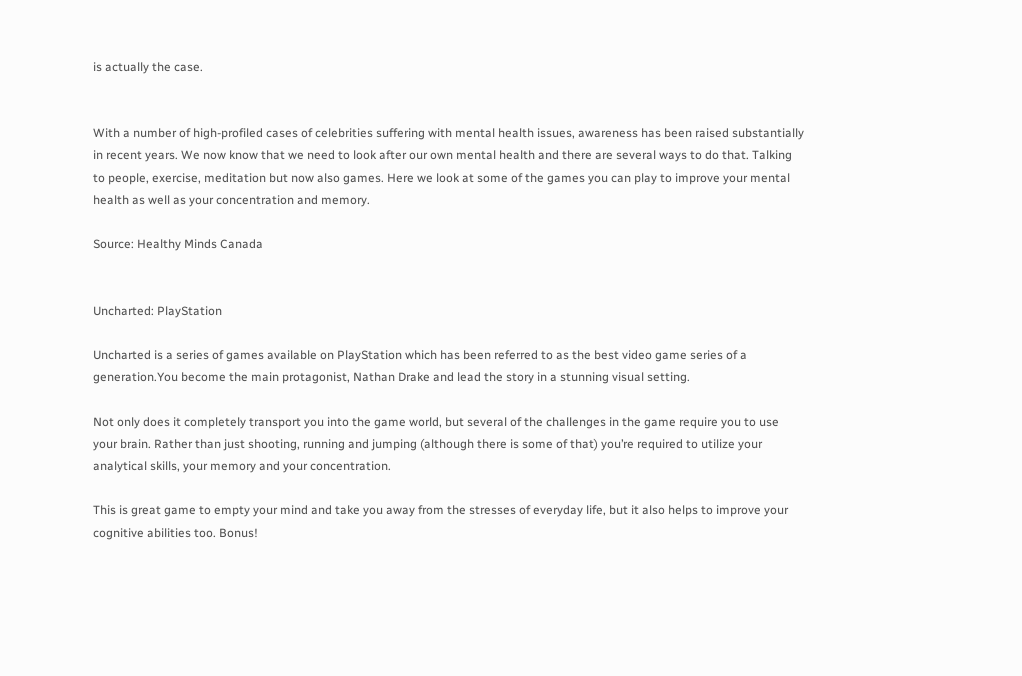is actually the case.


With a number of high-profiled cases of celebrities suffering with mental health issues, awareness has been raised substantially in recent years. We now know that we need to look after our own mental health and there are several ways to do that. Talking to people, exercise, meditation but now also games. Here we look at some of the games you can play to improve your mental health as well as your concentration and memory.

Source: Healthy Minds Canada


Uncharted: PlayStation

Uncharted is a series of games available on PlayStation which has been referred to as the best video game series of a generation.You become the main protagonist, Nathan Drake and lead the story in a stunning visual setting.

Not only does it completely transport you into the game world, but several of the challenges in the game require you to use your brain. Rather than just shooting, running and jumping (although there is some of that) you’re required to utilize your analytical skills, your memory and your concentration.

This is great game to empty your mind and take you away from the stresses of everyday life, but it also helps to improve your cognitive abilities too. Bonus!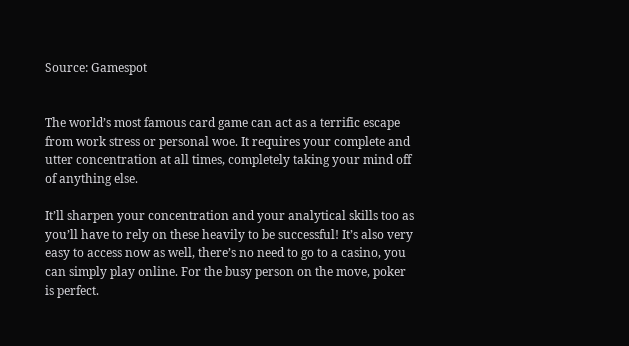Source: Gamespot


The world’s most famous card game can act as a terrific escape from work stress or personal woe. It requires your complete and utter concentration at all times, completely taking your mind off of anything else.

It’ll sharpen your concentration and your analytical skills too as you’ll have to rely on these heavily to be successful! It’s also very easy to access now as well, there’s no need to go to a casino, you can simply play online. For the busy person on the move, poker is perfect.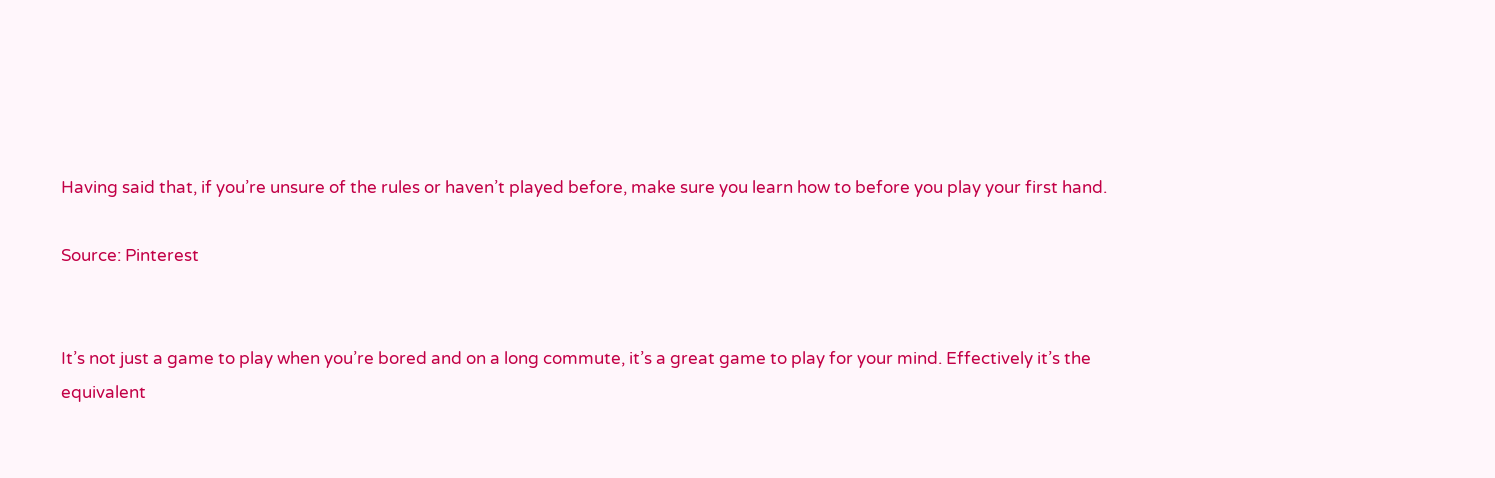Having said that, if you’re unsure of the rules or haven’t played before, make sure you learn how to before you play your first hand.

Source: Pinterest


It’s not just a game to play when you’re bored and on a long commute, it’s a great game to play for your mind. Effectively it’s the equivalent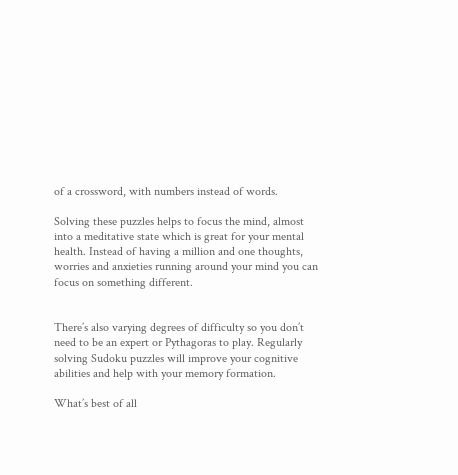of a crossword, with numbers instead of words.

Solving these puzzles helps to focus the mind, almost into a meditative state which is great for your mental health. Instead of having a million and one thoughts, worries and anxieties running around your mind you can focus on something different.


There’s also varying degrees of difficulty so you don’t need to be an expert or Pythagoras to play. Regularly solving Sudoku puzzles will improve your cognitive abilities and help with your memory formation.

What’s best of all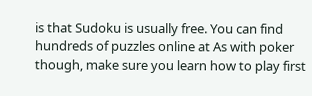is that Sudoku is usually free. You can find hundreds of puzzles online at As with poker though, make sure you learn how to play first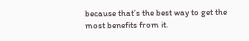because that’s the best way to get the most benefits from it.